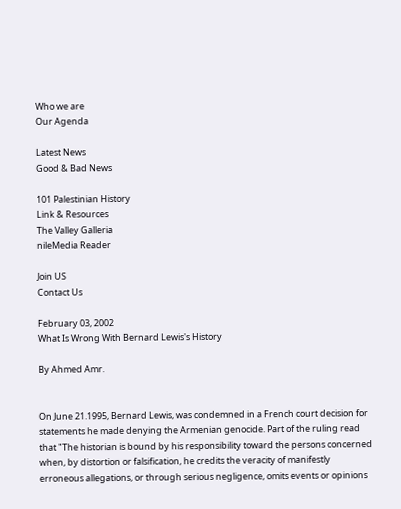Who we are
Our Agenda

Latest News
Good & Bad News

101 Palestinian History
Link & Resources
The Valley Galleria
nileMedia Reader

Join US
Contact Us

February 03, 2002
What Is Wrong With Bernard Lewis's History

By Ahmed Amr.


On June 21.1995, Bernard Lewis, was condemned in a French court decision for statements he made denying the Armenian genocide. Part of the ruling read that "The historian is bound by his responsibility toward the persons concerned when, by distortion or falsification, he credits the veracity of manifestly erroneous allegations, or through serious negligence, omits events or opinions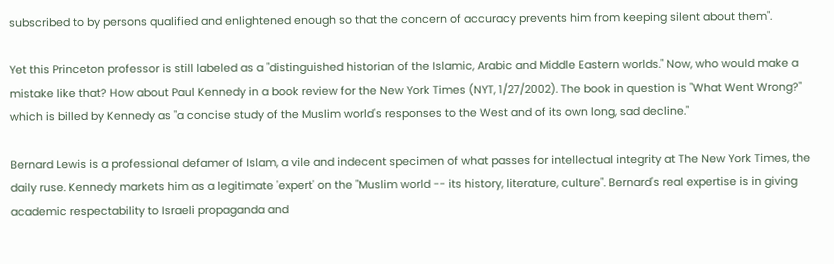subscribed to by persons qualified and enlightened enough so that the concern of accuracy prevents him from keeping silent about them".

Yet this Princeton professor is still labeled as a "distinguished historian of the Islamic, Arabic and Middle Eastern worlds." Now, who would make a mistake like that? How about Paul Kennedy in a book review for the New York Times (NYT, 1/27/2002). The book in question is "What Went Wrong?" which is billed by Kennedy as "a concise study of the Muslim world's responses to the West and of its own long, sad decline."

Bernard Lewis is a professional defamer of Islam, a vile and indecent specimen of what passes for intellectual integrity at The New York Times, the daily ruse. Kennedy markets him as a legitimate 'expert' on the "Muslim world -- its history, literature, culture". Bernard's real expertise is in giving academic respectability to Israeli propaganda and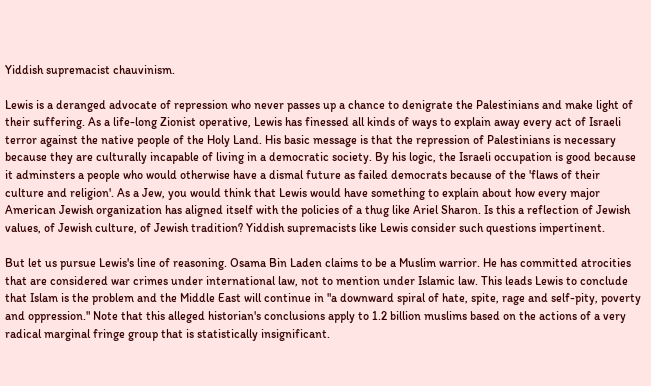Yiddish supremacist chauvinism.

Lewis is a deranged advocate of repression who never passes up a chance to denigrate the Palestinians and make light of their suffering. As a life-long Zionist operative, Lewis has finessed all kinds of ways to explain away every act of Israeli terror against the native people of the Holy Land. His basic message is that the repression of Palestinians is necessary because they are culturally incapable of living in a democratic society. By his logic, the Israeli occupation is good because it adminsters a people who would otherwise have a dismal future as failed democrats because of the 'flaws of their culture and religion'. As a Jew, you would think that Lewis would have something to explain about how every major American Jewish organization has aligned itself with the policies of a thug like Ariel Sharon. Is this a reflection of Jewish values, of Jewish culture, of Jewish tradition? Yiddish supremacists like Lewis consider such questions impertinent.

But let us pursue Lewis's line of reasoning. Osama Bin Laden claims to be a Muslim warrior. He has committed atrocities that are considered war crimes under international law, not to mention under Islamic law. This leads Lewis to conclude that Islam is the problem and the Middle East will continue in "a downward spiral of hate, spite, rage and self-pity, poverty and oppression." Note that this alleged historian's conclusions apply to 1.2 billion muslims based on the actions of a very radical marginal fringe group that is statistically insignificant.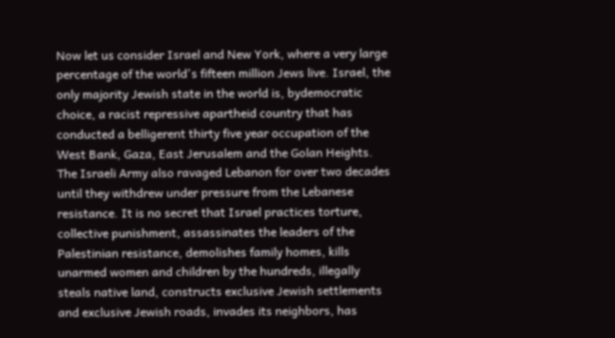Now let us consider Israel and New York, where a very large percentage of the world's fifteen million Jews live. Israel, the only majority Jewish state in the world is, bydemocratic choice, a racist repressive apartheid country that has conducted a belligerent thirty five year occupation of the West Bank, Gaza, East Jerusalem and the Golan Heights. The Israeli Army also ravaged Lebanon for over two decades until they withdrew under pressure from the Lebanese resistance. It is no secret that Israel practices torture, collective punishment, assassinates the leaders of the Palestinian resistance, demolishes family homes, kills unarmed women and children by the hundreds, illegally steals native land, constructs exclusive Jewish settlements and exclusive Jewish roads, invades its neighbors, has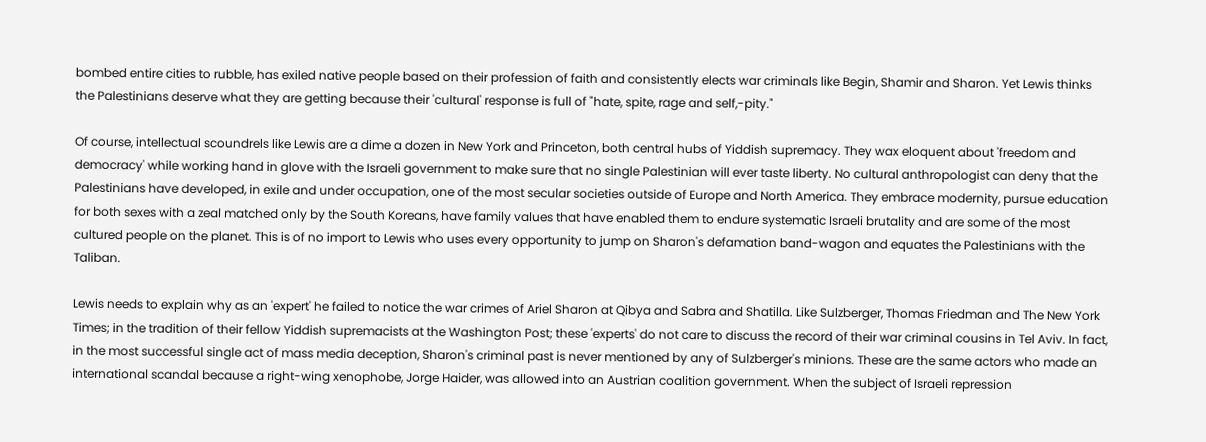bombed entire cities to rubble, has exiled native people based on their profession of faith and consistently elects war criminals like Begin, Shamir and Sharon. Yet Lewis thinks the Palestinians deserve what they are getting because their 'cultural' response is full of "hate, spite, rage and self,-pity."

Of course, intellectual scoundrels like Lewis are a dime a dozen in New York and Princeton, both central hubs of Yiddish supremacy. They wax eloquent about 'freedom and democracy' while working hand in glove with the Israeli government to make sure that no single Palestinian will ever taste liberty. No cultural anthropologist can deny that the Palestinians have developed, in exile and under occupation, one of the most secular societies outside of Europe and North America. They embrace modernity, pursue education for both sexes with a zeal matched only by the South Koreans, have family values that have enabled them to endure systematic Israeli brutality and are some of the most cultured people on the planet. This is of no import to Lewis who uses every opportunity to jump on Sharon's defamation band-wagon and equates the Palestinians with the Taliban.

Lewis needs to explain why as an 'expert' he failed to notice the war crimes of Ariel Sharon at Qibya and Sabra and Shatilla. Like Sulzberger, Thomas Friedman and The New York Times; in the tradition of their fellow Yiddish supremacists at the Washington Post; these 'experts' do not care to discuss the record of their war criminal cousins in Tel Aviv. In fact, in the most successful single act of mass media deception, Sharon's criminal past is never mentioned by any of Sulzberger's minions. These are the same actors who made an international scandal because a right-wing xenophobe, Jorge Haider, was allowed into an Austrian coalition government. When the subject of Israeli repression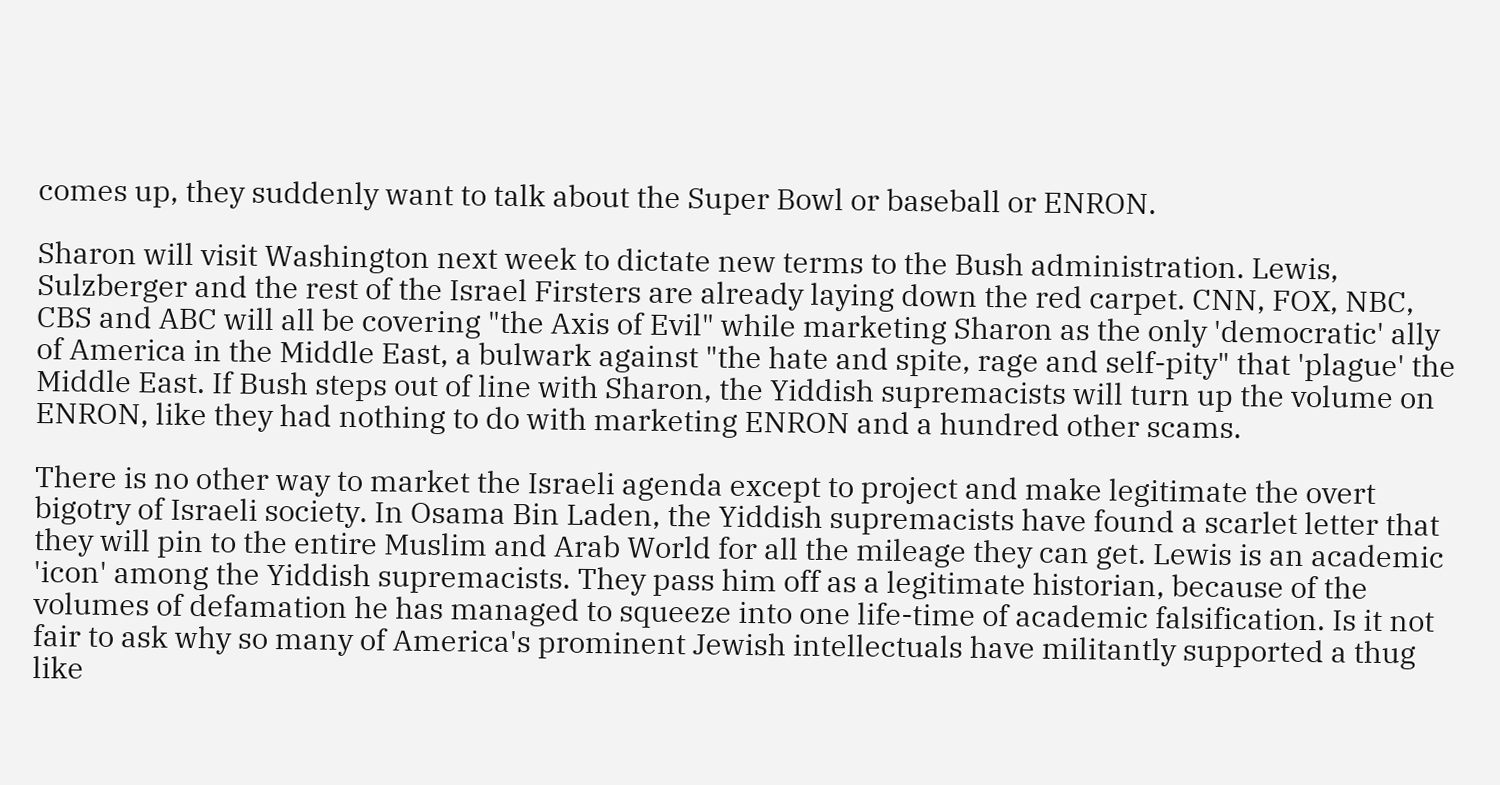comes up, they suddenly want to talk about the Super Bowl or baseball or ENRON.

Sharon will visit Washington next week to dictate new terms to the Bush administration. Lewis, Sulzberger and the rest of the Israel Firsters are already laying down the red carpet. CNN, FOX, NBC, CBS and ABC will all be covering "the Axis of Evil" while marketing Sharon as the only 'democratic' ally of America in the Middle East, a bulwark against "the hate and spite, rage and self-pity" that 'plague' the Middle East. If Bush steps out of line with Sharon, the Yiddish supremacists will turn up the volume on ENRON, like they had nothing to do with marketing ENRON and a hundred other scams.

There is no other way to market the Israeli agenda except to project and make legitimate the overt bigotry of Israeli society. In Osama Bin Laden, the Yiddish supremacists have found a scarlet letter that they will pin to the entire Muslim and Arab World for all the mileage they can get. Lewis is an academic 'icon' among the Yiddish supremacists. They pass him off as a legitimate historian, because of the volumes of defamation he has managed to squeeze into one life-time of academic falsification. Is it not fair to ask why so many of America's prominent Jewish intellectuals have militantly supported a thug like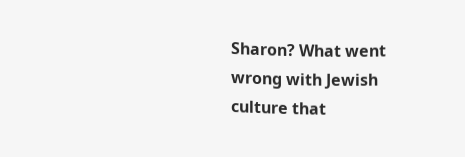Sharon? What went wrong with Jewish culture that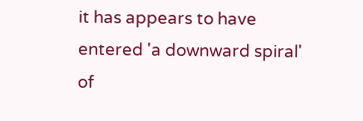it has appears to have entered 'a downward spiral' of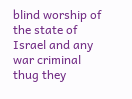blind worship of the state of Israel and any war criminal thug they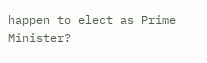happen to elect as Prime Minister?